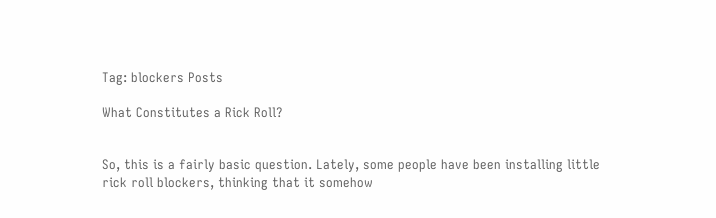Tag: blockers Posts

What Constitutes a Rick Roll?


So, this is a fairly basic question. Lately, some people have been installing little rick roll blockers, thinking that it somehow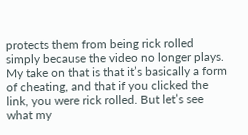protects them from being rick rolled simply because the video no longer plays. My take on that is that it’s basically a form of cheating, and that if you clicked the link, you were rick rolled. But let’s see what my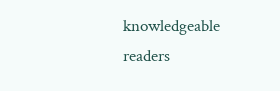knowledgeable readers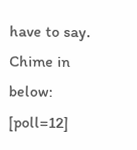have to say. Chime in below: [poll=12]